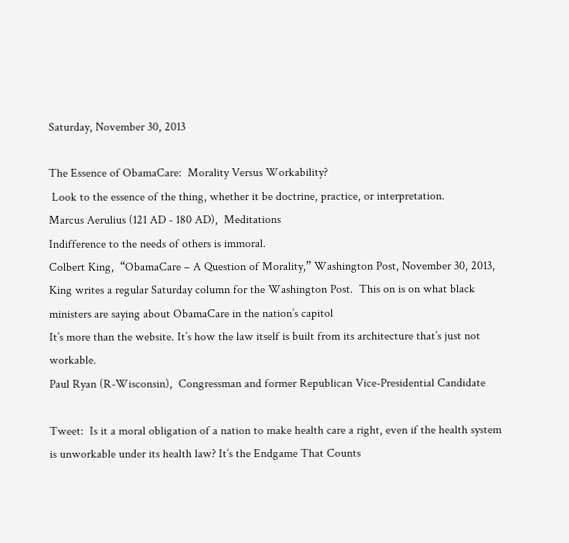Saturday, November 30, 2013

The Essence of ObamaCare:  Morality Versus Workability?
 Look to the essence of the thing, whether it be doctrine, practice, or interpretation.
Marcus Aerulius (121 AD - 180 AD),  Meditations
Indifference to the needs of others is immoral.
Colbert King,  “ObamaCare – A Question of Morality,” Washington Post, November 30, 2013, King writes a regular Saturday column for the Washington Post.  This on is on what black ministers are saying about ObamaCare in the nation’s capitol
It’s more than the website. It’s how the law itself is built from its architecture that’s just not workable.
Paul Ryan (R-Wisconsin),  Congressman and former Republican Vice-Presidential Candidate

Tweet:  Is it a moral obligation of a nation to make health care a right, even if the health system is unworkable under its health law? It’s the Endgame That Counts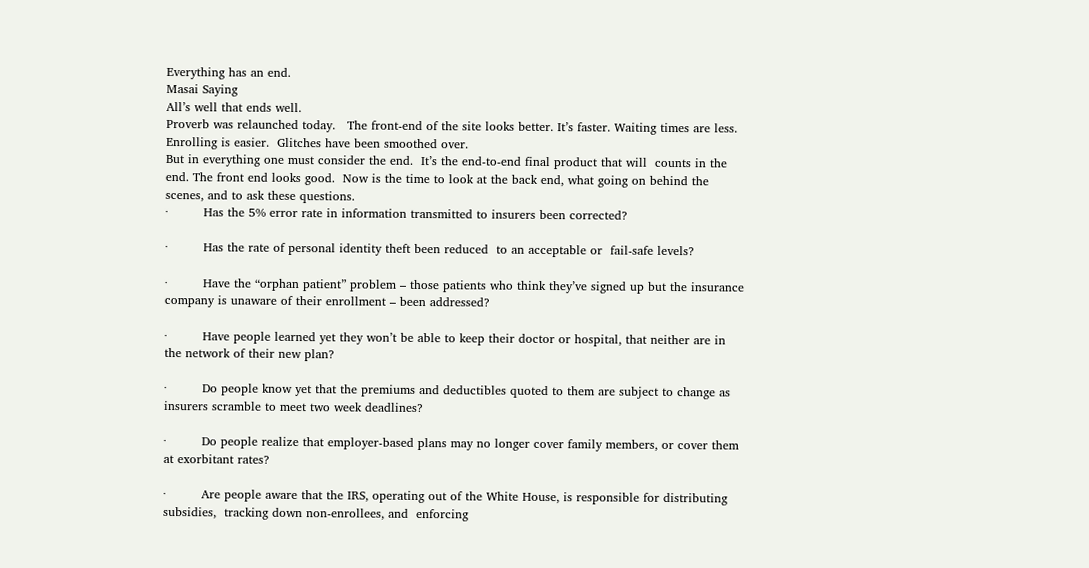Everything has an end.
Masai Saying
All’s well that ends well.
Proverb was relaunched today.   The front-end of the site looks better. It’s faster. Waiting times are less.  Enrolling is easier.  Glitches have been smoothed over.
But in everything one must consider the end.  It’s the end-to-end final product that will  counts in the end. The front end looks good.  Now is the time to look at the back end, what going on behind the scenes, and to ask these questions.
·         Has the 5% error rate in information transmitted to insurers been corrected?

·         Has the rate of personal identity theft been reduced  to an acceptable or  fail-safe levels?

·         Have the “orphan patient” problem – those patients who think they’ve signed up but the insurance company is unaware of their enrollment – been addressed?

·         Have people learned yet they won’t be able to keep their doctor or hospital, that neither are in the network of their new plan?

·         Do people know yet that the premiums and deductibles quoted to them are subject to change as insurers scramble to meet two week deadlines?

·         Do people realize that employer-based plans may no longer cover family members, or cover them at exorbitant rates?

·         Are people aware that the IRS, operating out of the White House, is responsible for distributing subsidies,  tracking down non-enrollees, and  enforcing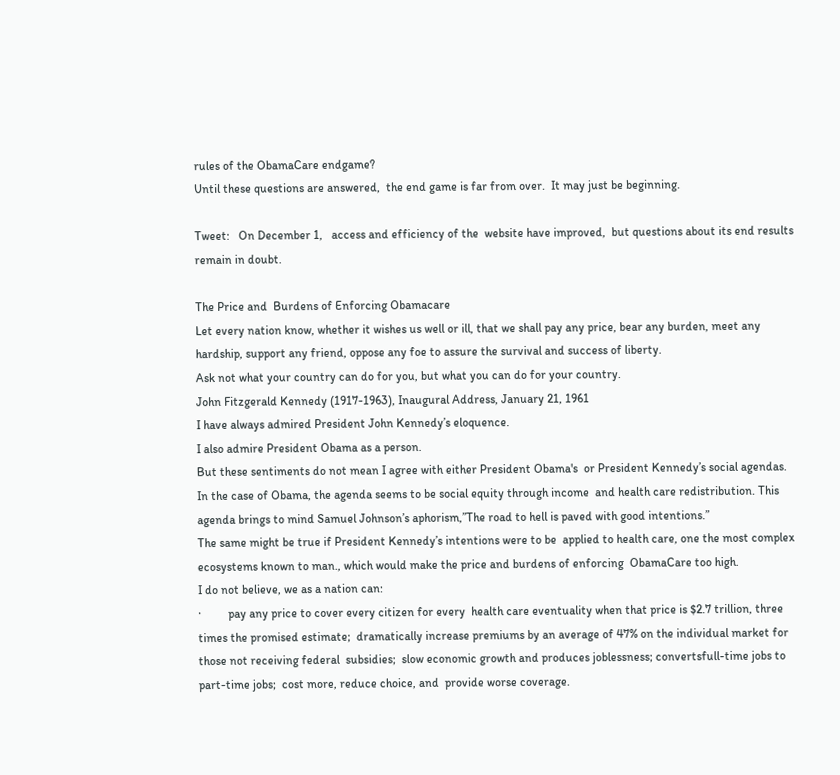rules of the ObamaCare endgame?
Until these questions are answered,  the end game is far from over.  It may just be beginning.

Tweet:   On December 1,   access and efficiency of the  website have improved,  but questions about its end results remain in doubt.

The Price and  Burdens of Enforcing Obamacare
Let every nation know, whether it wishes us well or ill, that we shall pay any price, bear any burden, meet any hardship, support any friend, oppose any foe to assure the survival and success of liberty.
Ask not what your country can do for you, but what you can do for your country.
John Fitzgerald Kennedy (1917-1963), Inaugural Address, January 21, 1961
I have always admired President John Kennedy’s eloquence.
I also admire President Obama as a person.
But these sentiments do not mean I agree with either President Obama's  or President Kennedy’s social agendas.
In the case of Obama, the agenda seems to be social equity through income  and health care redistribution. This agenda brings to mind Samuel Johnson’s aphorism,”The road to hell is paved with good intentions.”
The same might be true if President Kennedy’s intentions were to be  applied to health care, one the most complex ecosystems known to man., which would make the price and burdens of enforcing  ObamaCare too high.
I do not believe, we as a nation can:
·         pay any price to cover every citizen for every  health care eventuality when that price is $2.7 trillion, three times the promised estimate;  dramatically increase premiums by an average of 47% on the individual market for those not receiving federal  subsidies;  slow economic growth and produces joblessness; convertsfull-time jobs to part-time jobs;  cost more, reduce choice, and  provide worse coverage.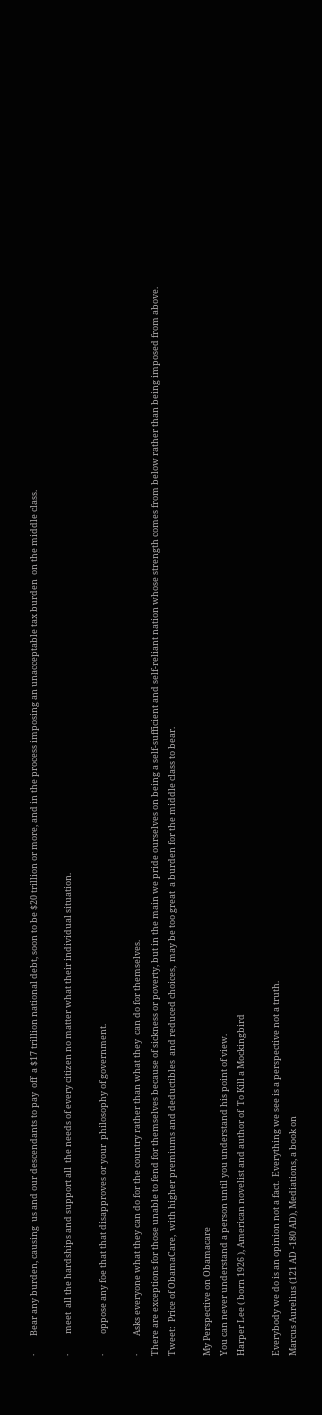·         Bear any burden, causing  us and our descendants to pay  off  a $17 trillion national debt, soon to be $20 trillion or more, and in the process imposing an unacceptable tax burden  on the middle class.

·          meet  all the hardships and support all  the needs of every citizen no matter what their individual situation.

·          oppose any foe that that disapproves or your  philosophy of government.

·         Asks everyone what they can do for the country rather than what they  can do for themselves.
There are exceptions for those unable to fend for themselves because of sickness or poverty, but in the main we pride ourselves on being a self-sufficient and self-reliant nation whose strength comes from below rather than being imposed from above.
Tweet:  Price of ObamaCare,  with higher premiums and deductibles  and reduced choices,  may be too great  a burden for the middle class to bear.

My Perspective on Obamacare
You can never understand a person until you understand his point of view.
Harper Lee ( born 1926 ), American novelist and author of  To Kill a Mockingbird

Everybody we do is an opinion not a fact.  Everything we see is a perspective not a truth.
Marcus Aurelius (121 AD -180 AD), Mediations, a book on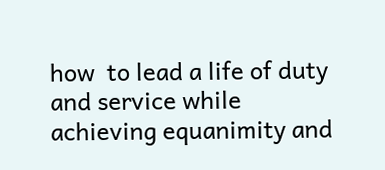how  to lead a life of duty and service while achieving equanimity and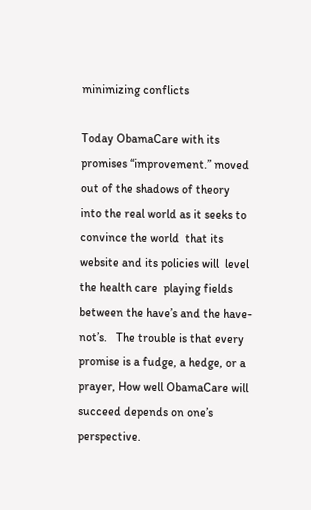minimizing conflicts

Today ObamaCare with its promises “improvement.” moved out of the shadows of theory  into the real world as it seeks to convince the world  that its website and its policies will  level the health care  playing fields between the have’s and the have-not’s.   The trouble is that every promise is a fudge, a hedge, or a prayer, How well ObamaCare will succeed depends on one’s perspective.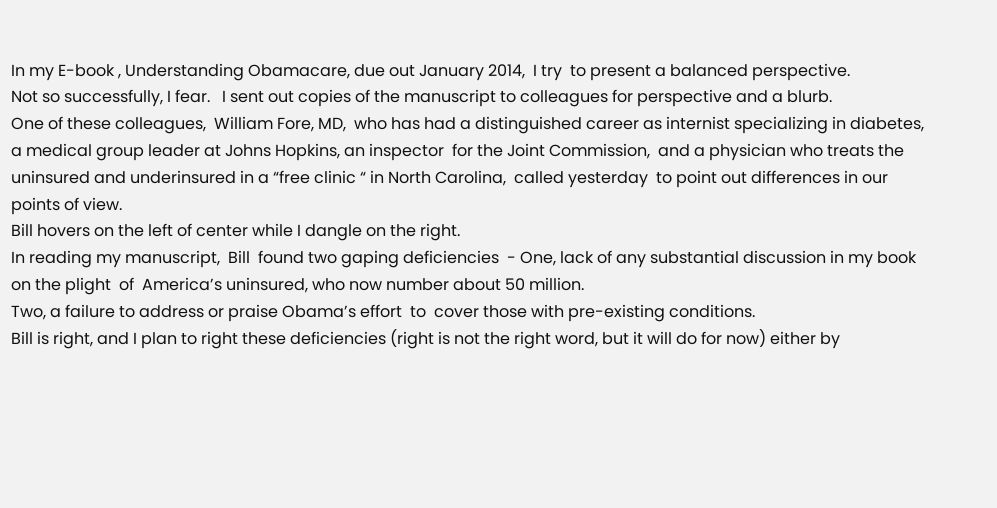In my E-book , Understanding Obamacare, due out January 2014,  I try  to present a balanced perspective.
Not so successfully, I fear.   I sent out copies of the manuscript to colleagues for perspective and a blurb.
One of these colleagues,  William Fore, MD,  who has had a distinguished career as internist specializing in diabetes,  a medical group leader at Johns Hopkins, an inspector  for the Joint Commission,  and a physician who treats the uninsured and underinsured in a “free clinic “ in North Carolina,  called yesterday  to point out differences in our points of view.
Bill hovers on the left of center while I dangle on the right.
In reading my manuscript,  Bill  found two gaping deficiencies  - One, lack of any substantial discussion in my book on the plight  of  America’s uninsured, who now number about 50 million.
Two, a failure to address or praise Obama’s effort  to  cover those with pre-existing conditions.
Bill is right, and I plan to right these deficiencies (right is not the right word, but it will do for now) either by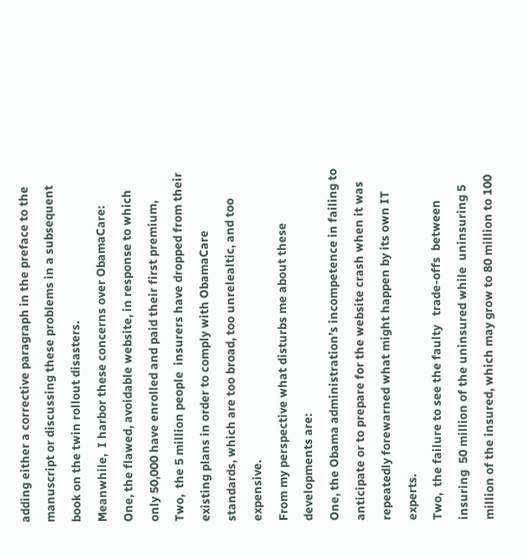adding either a corrective paragraph in the preface to the manuscript or discussing these problems in a subsequent book on the twin rollout disasters.
Meanwhile,  I harbor these concerns over ObamaCare:
One, the flawed, avoidable website, in response to which only 50,000 have enrolled and paid their first premium,
Two,  the 5 million people  insurers have dropped from their existing plans in order to comply with ObamaCare standards, which are too broad, too unrelealtic, and too expensive.
From my perspective what disturbs me about these developments are:
One, the Obama administration’s incompetence in failing to anticipate or to prepare for the website crash when it was repeatedly forewarned what might happen by its own IT experts.
Two,  the failure to see the faulty   trade-offs  between insuring  50 million of the uninsured while  uninsuring 5 million of the insured, which may grow to 80 million to 100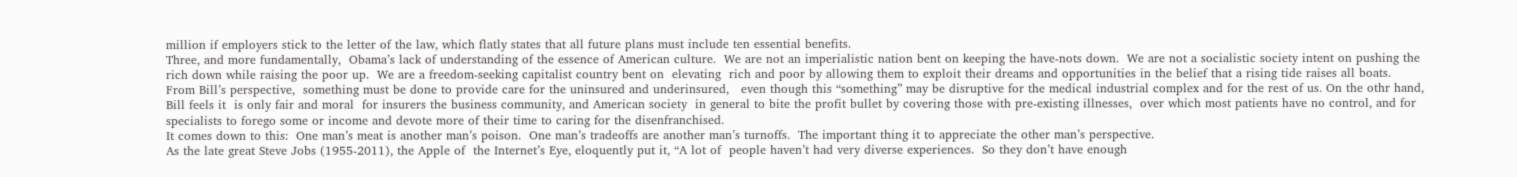million if employers stick to the letter of the law, which flatly states that all future plans must include ten essential benefits.
Three, and more fundamentally,  Obama’s lack of understanding of the essence of American culture.  We are not an imperialistic nation bent on keeping the have-nots down.  We are not a socialistic society intent on pushing the rich down while raising the poor up.  We are a freedom-seeking capitalist country bent on  elevating  rich and poor by allowing them to exploit their dreams and opportunities in the belief that a rising tide raises all boats.
From Bill’s perspective,  something must be done to provide care for the uninsured and underinsured,   even though this “something” may be disruptive for the medical industrial complex and for the rest of us. On the othr hand,   Bill feels it  is only fair and moral  for insurers the business community, and American society  in general to bite the profit bullet by covering those with pre-existing illnesses,  over which most patients have no control, and for specialists to forego some or income and devote more of their time to caring for the disenfranchised.
It comes down to this:  One man’s meat is another man’s poison.  One man’s tradeoffs are another man’s turnoffs.  The important thing it to appreciate the other man’s perspective.
As the late great Steve Jobs (1955-2011), the Apple of  the Internet’s Eye, eloquently put it, “A lot of  people haven’t had very diverse experiences.  So they don’t have enough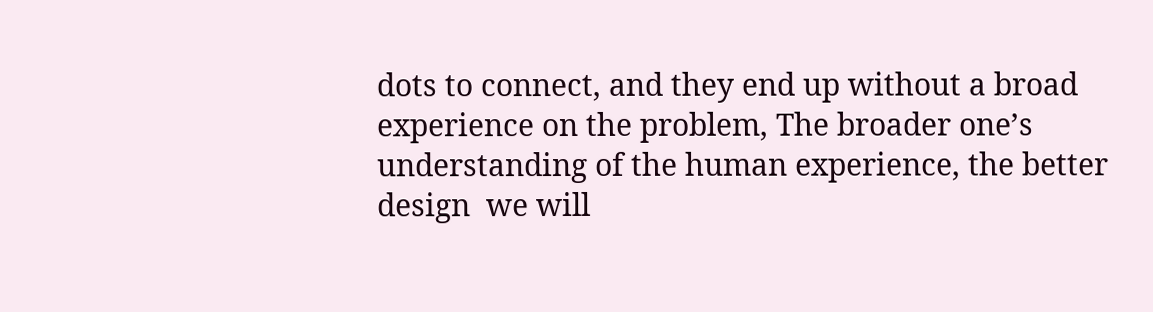dots to connect, and they end up without a broad experience on the problem, The broader one’s understanding of the human experience, the better design  we will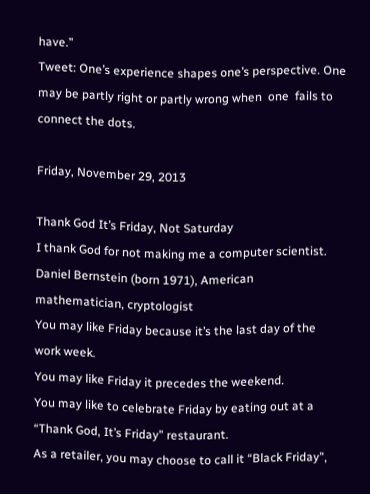have.”
Tweet: One’s experience shapes one’s perspective. One may be partly right or partly wrong when  one  fails to connect the dots.

Friday, November 29, 2013

Thank God It’s Friday, Not Saturday
I thank God for not making me a computer scientist.
Daniel Bernstein (born 1971), American mathematician, cryptologist
You may like Friday because it’s the last day of the work week.
You may like Friday it precedes the weekend.
You may like to celebrate Friday by eating out at a  “Thank God, It’s Friday” restaurant.
As a retailer, you may choose to call it “Black Friday”,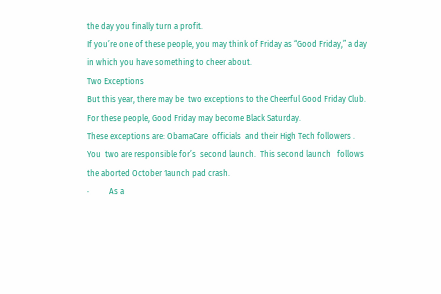the day you finally turn a profit.
If you’re one of these people, you may think of Friday as “Good Friday,” a day in which you have something to cheer about.
Two Exceptions
But this year, there may be  two exceptions to the Cheerful Good Friday Club.  For these people, Good Friday may become Black Saturday.
These exceptions are: ObamaCare  officials  and their High Tech followers .  You  two are responsible for’s  second launch.  This second launch   follows  the aborted October 1aunch pad crash.
·          As a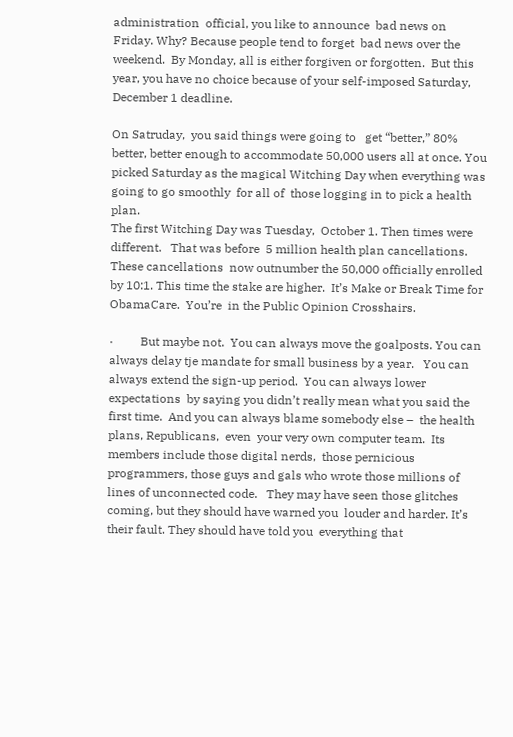administration  official, you like to announce  bad news on Friday. Why? Because people tend to forget  bad news over the weekend.  By Monday, all is either forgiven or forgotten.  But this year, you have no choice because of your self-imposed Saturday,  December 1 deadline.

On Satruday,  you said things were going to   get “better,” 80% better, better enough to accommodate 50,000 users all at once. You picked Saturday as the magical Witching Day when everything was going to go smoothly  for all of  those logging in to pick a health plan.
The first Witching Day was Tuesday,  October 1. Then times were different.   That was before  5 million health plan cancellations. These cancellations  now outnumber the 50,000 officially enrolled by 10:1. This time the stake are higher.  It’s Make or Break Time for ObamaCare.  You’re  in the Public Opinion Crosshairs.

·         But maybe not.  You can always move the goalposts. You can always delay tje mandate for small business by a year.   You can always extend the sign-up period.  You can always lower expectations  by saying you didn’t really mean what you said the first time.  And you can always blame somebody else –  the health plans, Republicans,  even  your very own computer team.  Its members include those digital nerds,  those pernicious programmers, those guys and gals who wrote those millions of lines of unconnected code.   They may have seen those glitches coming, but they should have warned you  louder and harder. It’s their fault. They should have told you  everything that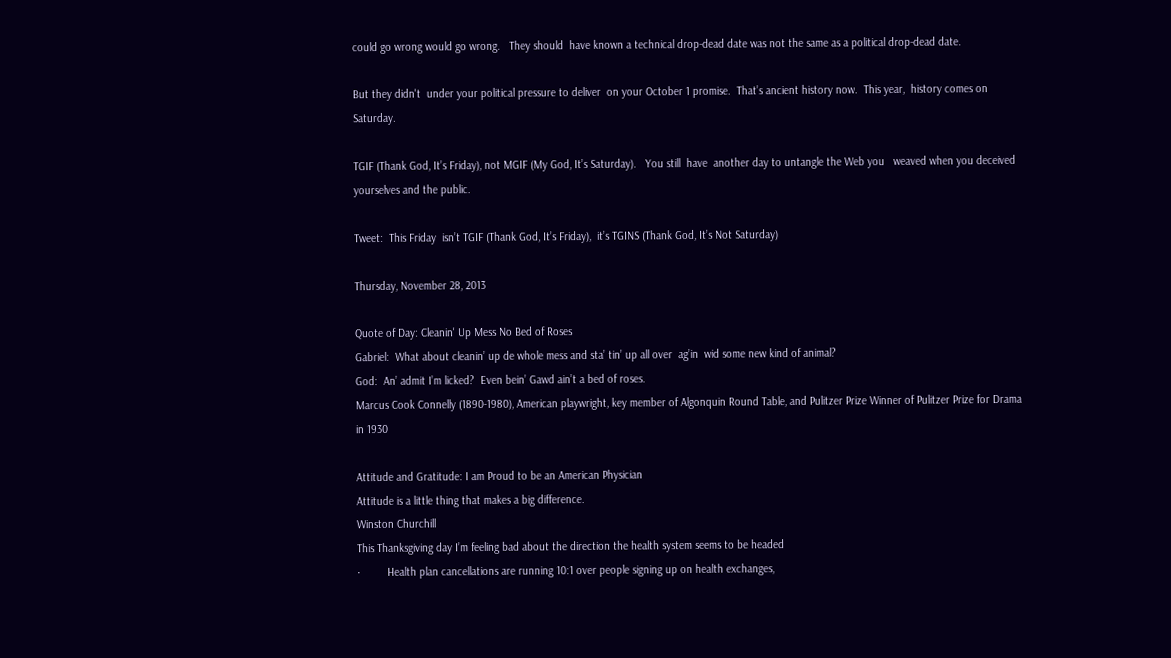could go wrong would go wrong.   They should  have known a technical drop-dead date was not the same as a political drop-dead date.

But they didn't  under your political pressure to deliver  on your October 1 promise.  That’s ancient history now.  This year,  history comes on Saturday.

TGIF (Thank God, It’s Friday), not MGIF (My God, It’s Saturday).   You still  have  another day to untangle the Web you   weaved when you deceived yourselves and the public.

Tweet:  This Friday  isn’t TGIF (Thank God, It’s Friday),  it’s TGINS (Thank God, It’s Not Saturday)

Thursday, November 28, 2013

Quote of Day: Cleanin' Up Mess No Bed of Roses
Gabriel:  What about cleanin’ up de whole mess and sta’ tin’ up all over  ag’in  wid some new kind of animal?
God:  An’ admit I’m licked?  Even bein’ Gawd ain’t a bed of roses.
Marcus Cook Connelly (1890-1980), American playwright, key member of Algonquin Round Table, and Pulitzer Prize Winner of Pulitzer Prize for Drama in 1930

Attitude and Gratitude: I am Proud to be an American Physician
Attitude is a little thing that makes a big difference.
Winston Churchill
This Thanksgiving day I’m feeling bad about the direction the health system seems to be headed
·         Health plan cancellations are running 10:1 over people signing up on health exchanges,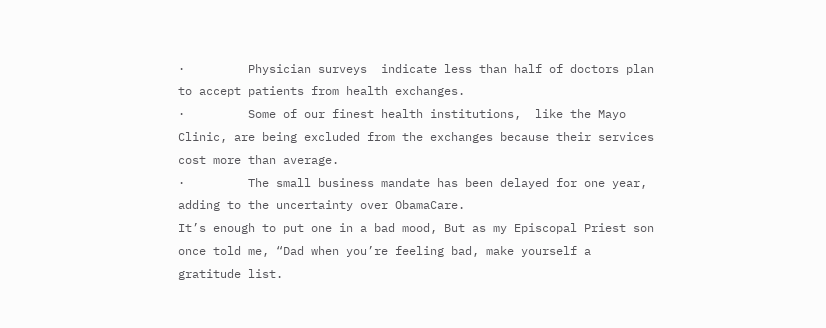·         Physician surveys  indicate less than half of doctors plan to accept patients from health exchanges.
·         Some of our finest health institutions,  like the Mayo Clinic, are being excluded from the exchanges because their services cost more than average.
·         The small business mandate has been delayed for one year, adding to the uncertainty over ObamaCare.
It’s enough to put one in a bad mood, But as my Episcopal Priest son once told me, “Dad when you’re feeling bad, make yourself a gratitude list.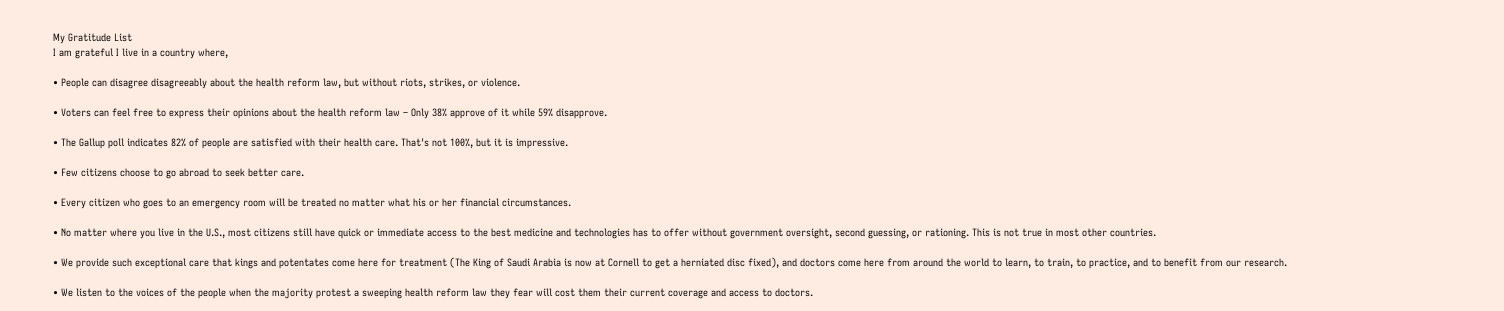My Gratitude List
I am grateful I live in a country where,

• People can disagree disagreeably about the health reform law, but without riots, strikes, or violence.

• Voters can feel free to express their opinions about the health reform law – Only 38% approve of it while 59% disapprove.

• The Gallup poll indicates 82% of people are satisfied with their health care. That's not 100%, but it is impressive.

• Few citizens choose to go abroad to seek better care.

• Every citizen who goes to an emergency room will be treated no matter what his or her financial circumstances.

• No matter where you live in the U.S., most citizens still have quick or immediate access to the best medicine and technologies has to offer without government oversight, second guessing, or rationing. This is not true in most other countries.

• We provide such exceptional care that kings and potentates come here for treatment (The King of Saudi Arabia is now at Cornell to get a herniated disc fixed), and doctors come here from around the world to learn, to train, to practice, and to benefit from our research.

• We listen to the voices of the people when the majority protest a sweeping health reform law they fear will cost them their current coverage and access to doctors.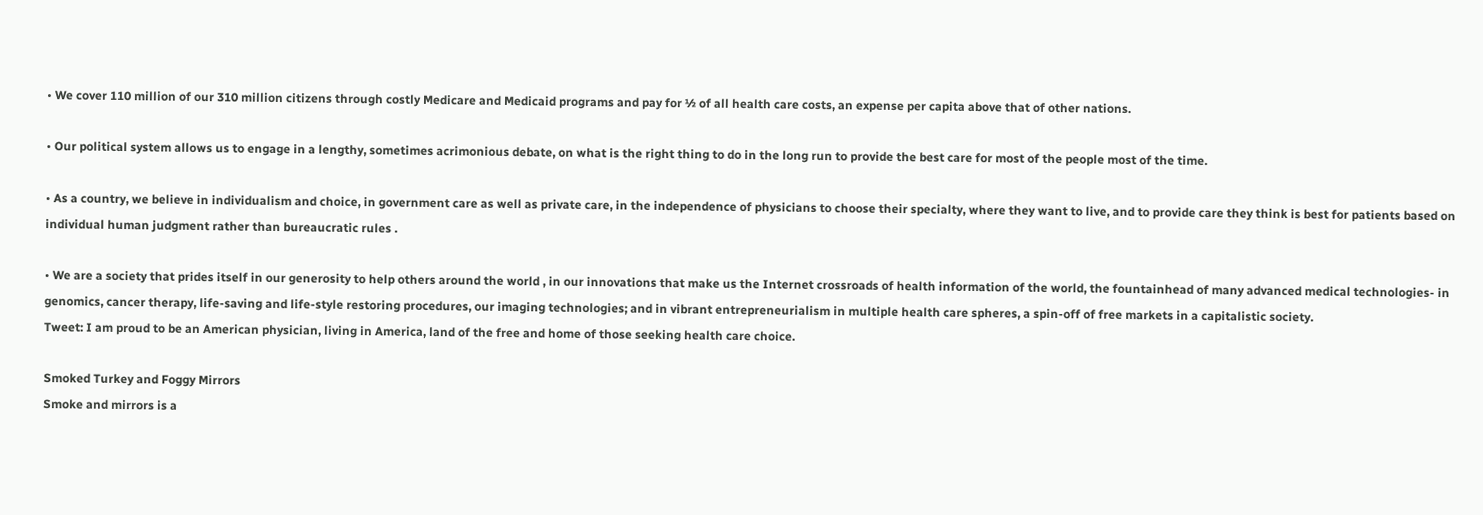• We cover 110 million of our 310 million citizens through costly Medicare and Medicaid programs and pay for ½ of all health care costs, an expense per capita above that of other nations.

• Our political system allows us to engage in a lengthy, sometimes acrimonious debate, on what is the right thing to do in the long run to provide the best care for most of the people most of the time.

• As a country, we believe in individualism and choice, in government care as well as private care, in the independence of physicians to choose their specialty, where they want to live, and to provide care they think is best for patients based on individual human judgment rather than bureaucratic rules .

• We are a society that prides itself in our generosity to help others around the world , in our innovations that make us the Internet crossroads of health information of the world, the fountainhead of many advanced medical technologies- in genomics, cancer therapy, life-saving and life-style restoring procedures, our imaging technologies; and in vibrant entrepreneurialism in multiple health care spheres, a spin-off of free markets in a capitalistic society.
Tweet: I am proud to be an American physician, living in America, land of the free and home of those seeking health care choice.

Smoked Turkey and Foggy Mirrors
Smoke and mirrors is a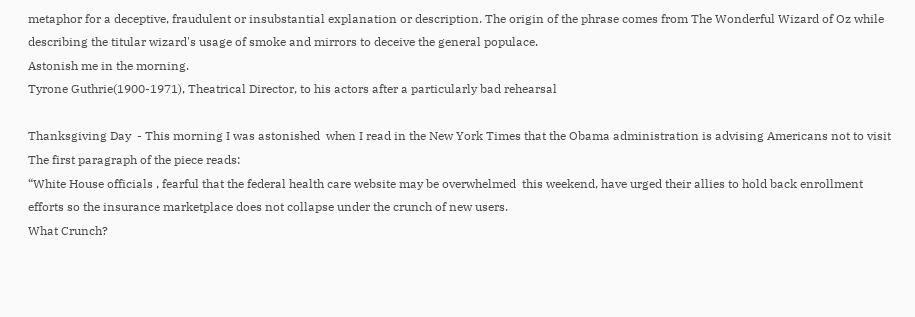metaphor for a deceptive, fraudulent or insubstantial explanation or description. The origin of the phrase comes from The Wonderful Wizard of Oz while describing the titular wizard's usage of smoke and mirrors to deceive the general populace.
Astonish me in the morning.
Tyrone Guthrie(1900-1971), Theatrical Director, to his actors after a particularly bad rehearsal

Thanksgiving Day  - This morning I was astonished  when I read in the New York Times that the Obama administration is advising Americans not to visit
The first paragraph of the piece reads:
“White House officials , fearful that the federal health care website may be overwhelmed  this weekend, have urged their allies to hold back enrollment efforts so the insurance marketplace does not collapse under the crunch of new users.
What Crunch?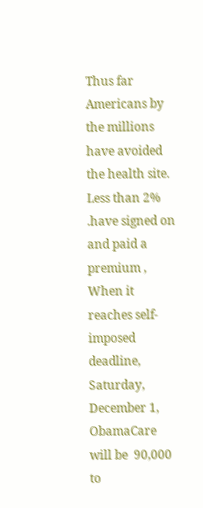Thus far  Americans by the millions have avoided the health site. Less than 2% .have signed on and paid a premium ,  When it reaches self-imposed deadline, Saturday, December 1, ObamaCare will be  90,000 to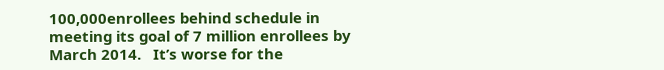100,000enrollees behind schedule in meeting its goal of 7 million enrollees by March 2014.   It’s worse for the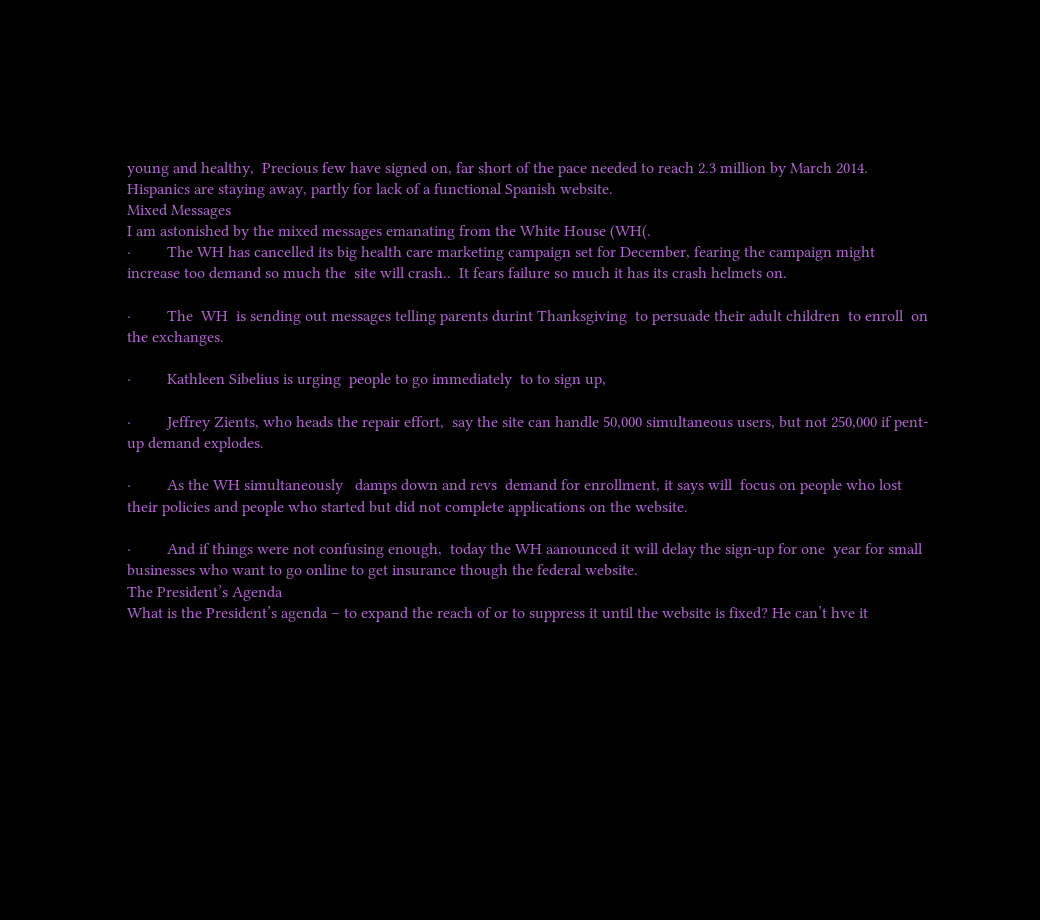young and healthy,  Precious few have signed on, far short of the pace needed to reach 2.3 million by March 2014.  Hispanics are staying away, partly for lack of a functional Spanish website.
Mixed Messages
I am astonished by the mixed messages emanating from the White House (WH(.
·         The WH has cancelled its big health care marketing campaign set for December, fearing the campaign might increase too demand so much the  site will crash..  It fears failure so much it has its crash helmets on.

·         The  WH  is sending out messages telling parents durint Thanksgiving  to persuade their adult children  to enroll  on the exchanges.

·         Kathleen Sibelius is urging  people to go immediately  to to sign up,

·         Jeffrey Zients, who heads the repair effort,  say the site can handle 50,000 simultaneous users, but not 250,000 if pent-up demand explodes.

·         As the WH simultaneously   damps down and revs  demand for enrollment, it says will  focus on people who lost their policies and people who started but did not complete applications on the website.

·         And if things were not confusing enough,  today the WH aanounced it will delay the sign-up for one  year for small businesses who want to go online to get insurance though the federal website.
The President’s Agenda
What is the President’s agenda – to expand the reach of or to suppress it until the website is fixed? He can’t hve it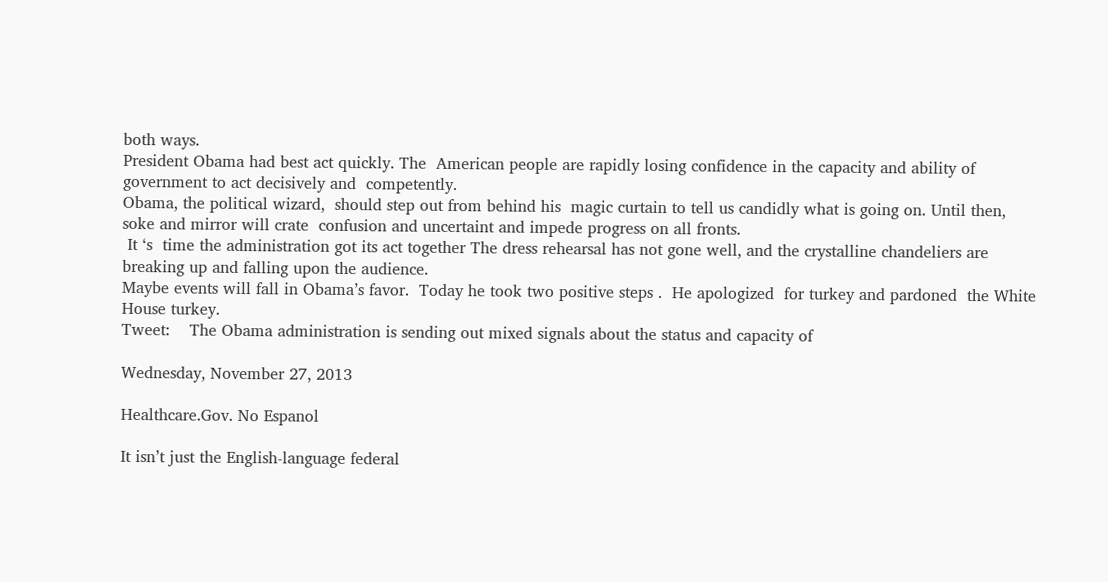both ways.
President Obama had best act quickly. The  American people are rapidly losing confidence in the capacity and ability of government to act decisively and  competently.
Obama, the political wizard,  should step out from behind his  magic curtain to tell us candidly what is going on. Until then, soke and mirror will crate  confusion and uncertaint and impede progress on all fronts.
 It ‘s  time the administration got its act together The dress rehearsal has not gone well, and the crystalline chandeliers are breaking up and falling upon the audience.
Maybe events will fall in Obama’s favor.  Today he took two positive steps .  He apologized  for turkey and pardoned  the White House turkey.
Tweet:    The Obama administration is sending out mixed signals about the status and capacity of

Wednesday, November 27, 2013

Healthcare.Gov. No Espanol

It isn’t just the English-language federal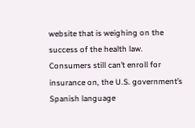website that is weighing on the success of the health law. Consumers still can’t enroll for insurance on, the U.S. government’s Spanish language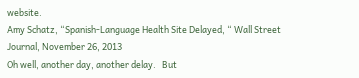website.
Amy Schatz, “Spanish-Language Health Site Delayed, “ Wall Street Journal, November 26, 2013
Oh well, another day, another delay.   But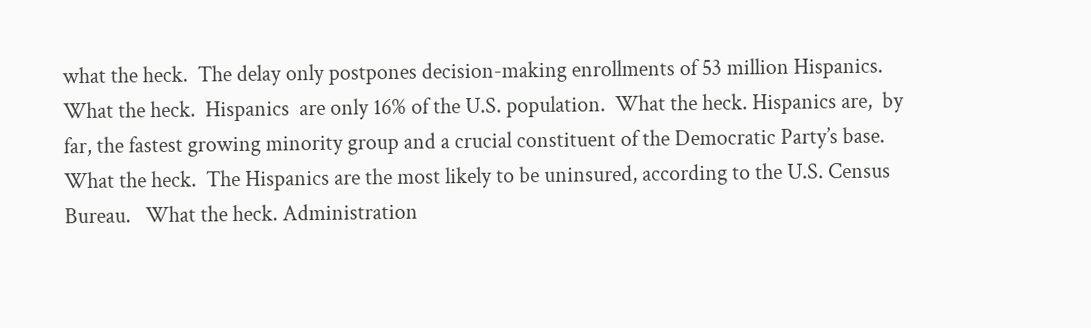what the heck.  The delay only postpones decision-making enrollments of 53 million Hispanics.  What the heck.  Hispanics  are only 16% of the U.S. population.  What the heck. Hispanics are,  by far, the fastest growing minority group and a crucial constituent of the Democratic Party’s base.  What the heck.  The Hispanics are the most likely to be uninsured, according to the U.S. Census Bureau.   What the heck. Administration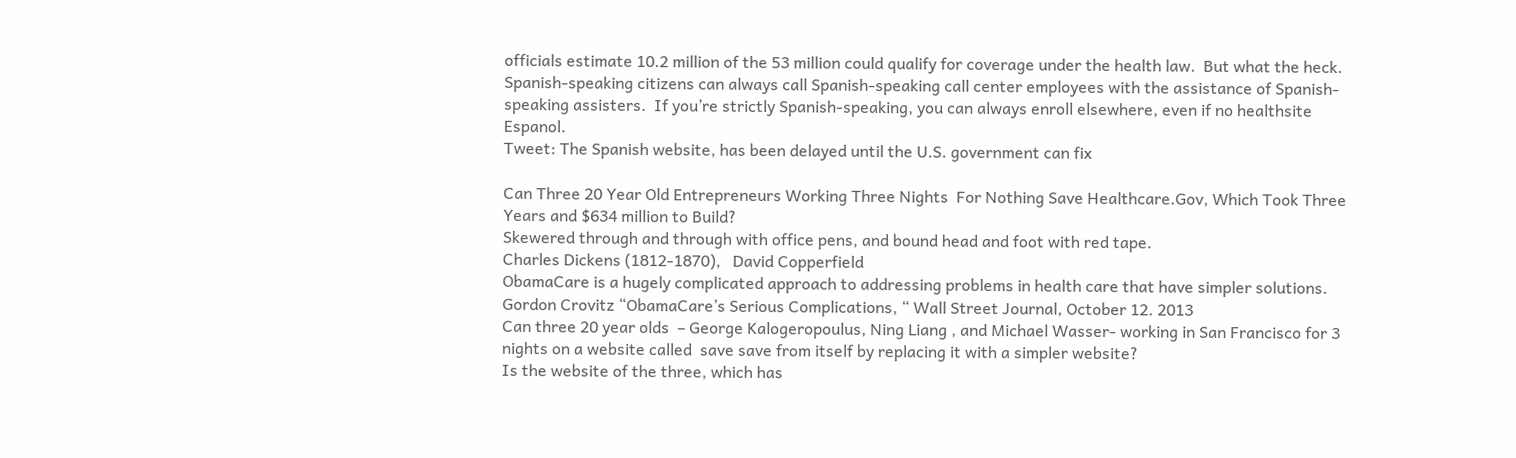officials estimate 10.2 million of the 53 million could qualify for coverage under the health law.  But what the heck.  Spanish-speaking citizens can always call Spanish-speaking call center employees with the assistance of Spanish-speaking assisters.  If you’re strictly Spanish-speaking, you can always enroll elsewhere, even if no healthsite Espanol.
Tweet: The Spanish website, has been delayed until the U.S. government can fix

Can Three 20 Year Old Entrepreneurs Working Three Nights  For Nothing Save Healthcare.Gov, Which Took Three Years and $634 million to Build?
Skewered through and through with office pens, and bound head and foot with red tape.
Charles Dickens (1812-1870),   David Copperfield
ObamaCare is a hugely complicated approach to addressing problems in health care that have simpler solutions.
Gordon Crovitz “ObamaCare’s Serious Complications, “ Wall Street Journal, October 12. 2013
Can three 20 year olds  – George Kalogeropoulus, Ning Liang , and Michael Wasser- working in San Francisco for 3 nights on a website called  save save from itself by replacing it with a simpler website?
Is the website of the three, which has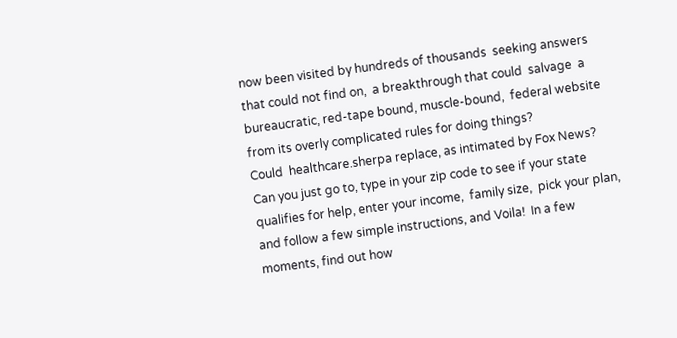now been visited by hundreds of thousands  seeking answers that could not find on,  a breakthrough that could  salvage  a bureaucratic, red-tape bound, muscle-bound,  federal website from its overly complicated rules for doing things?
Could  healthcare.sherpa replace, as intimated by Fox News?
Can you just go to, type in your zip code to see if your state qualifies for help, enter your income,  family size,  pick your plan, and follow a few simple instructions, and Voila!  In a few moments, find out how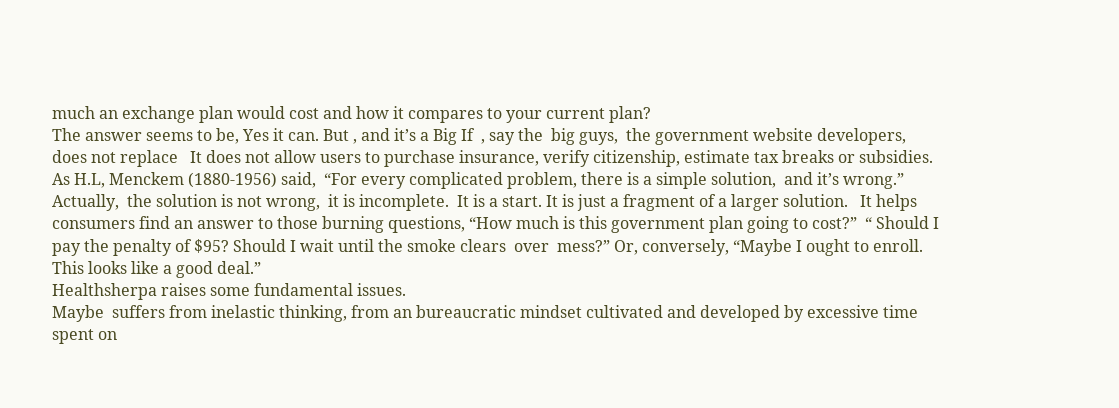much an exchange plan would cost and how it compares to your current plan?
The answer seems to be, Yes it can. But , and it’s a Big If  , say the  big guys,  the government website developers, does not replace   It does not allow users to purchase insurance, verify citizenship, estimate tax breaks or subsidies.
As H.L, Menckem (1880-1956) said,  “For every complicated problem, there is a simple solution,  and it’s wrong.”
Actually,  the solution is not wrong,  it is incomplete.  It is a start. It is just a fragment of a larger solution.   It helps consumers find an answer to those burning questions, “How much is this government plan going to cost?”  “ Should I  pay the penalty of $95? Should I wait until the smoke clears  over  mess?” Or, conversely, “Maybe I ought to enroll.  This looks like a good deal.”
Healthsherpa raises some fundamental issues.
Maybe  suffers from inelastic thinking, from an bureaucratic mindset cultivated and developed by excessive time spent on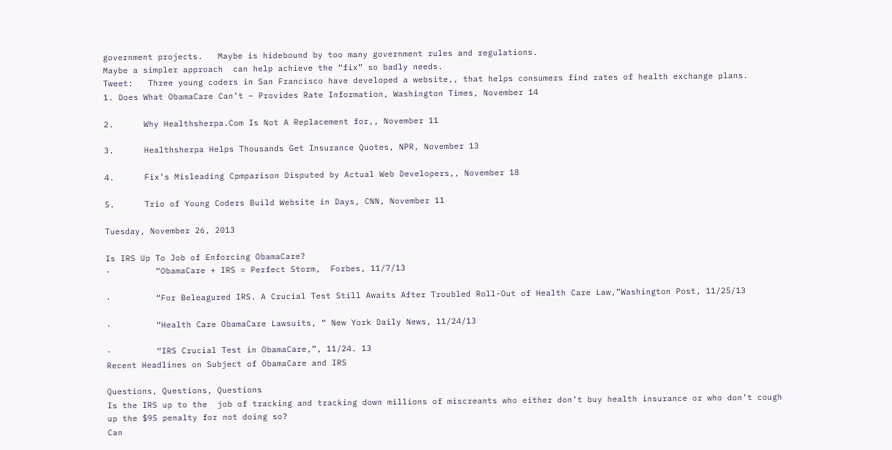government projects.   Maybe is hidebound by too many government rules and regulations.
Maybe a simpler approach  can help achieve the “fix” so badly needs.
Tweet:   Three young coders in San Francisco have developed a website,, that helps consumers find rates of health exchange plans.
1. Does What ObamaCare Can’t – Provides Rate Information, Washington Times, November 14

2.      Why Healthsherpa.Com Is Not A Replacement for,, November 11

3.      Healthsherpa Helps Thousands Get Insurance Quotes, NPR, November 13

4.      Fix’s Misleading Cpmparison Disputed by Actual Web Developers,, November 18

5.      Trio of Young Coders Build Website in Days, CNN, November 11

Tuesday, November 26, 2013

Is IRS Up To Job of Enforcing ObamaCare?
·         “ObamaCare + IRS = Perfect Storm,  Forbes, 11/7/13

·         “For Beleagured IRS. A Crucial Test Still Awaits After Troubled Roll-Out of Health Care Law,”Washington Post, 11/25/13

·         “Health Care ObamaCare Lawsuits, “ New York Daily News, 11/24/13

·         “IRS Crucial Test in ObamaCare,”, 11/24. 13
Recent Headlines on Subject of ObamaCare and IRS

Questions, Questions, Questions
Is the IRS up to the  job of tracking and tracking down millions of miscreants who either don’t buy health insurance or who don’t cough up the $95 penalty for not doing so?
Can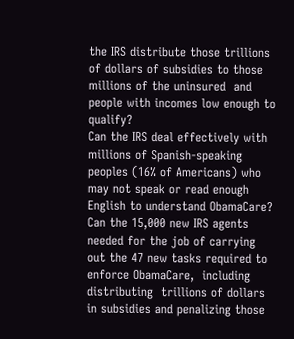the IRS distribute those trillions of dollars of subsidies to those millions of the uninsured  and people with incomes low enough to qualify?
Can the IRS deal effectively with millions of Spanish-speaking  peoples (16% of Americans) who may not speak or read enough English to understand ObamaCare?
Can the 15,000 new IRS agents needed for the job of carrying out the 47 new tasks required to enforce ObamaCare,  including  distributing  trillions of dollars in subsidies and penalizing those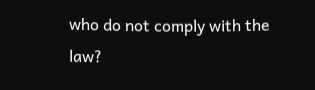who do not comply with the law?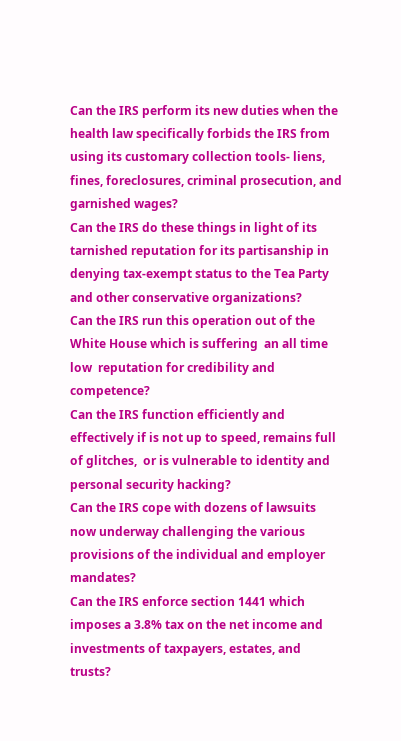Can the IRS perform its new duties when the health law specifically forbids the IRS from using its customary collection tools- liens, fines, foreclosures, criminal prosecution, and garnished wages?
Can the IRS do these things in light of its tarnished reputation for its partisanship in denying tax-exempt status to the Tea Party and other conservative organizations?
Can the IRS run this operation out of the White House which is suffering  an all time low  reputation for credibility and competence?
Can the IRS function efficiently and effectively if is not up to speed, remains full of glitches,  or is vulnerable to identity and personal security hacking?
Can the IRS cope with dozens of lawsuits now underway challenging the various provisions of the individual and employer mandates?
Can the IRS enforce section 1441 which imposes a 3.8% tax on the net income and investments of taxpayers, estates, and trusts?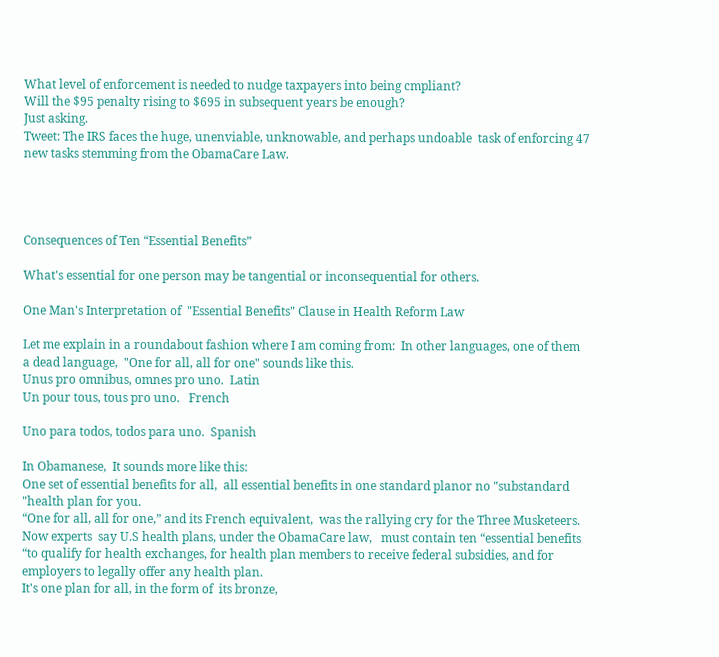What level of enforcement is needed to nudge taxpayers into being cmpliant?
Will the $95 penalty rising to $695 in subsequent years be enough?
Just asking.
Tweet: The IRS faces the huge, unenviable, unknowable, and perhaps undoable  task of enforcing 47 new tasks stemming from the ObamaCare Law.




Consequences of Ten “Essential Benefits”

What's essential for one person may be tangential or inconsequential for others.

One Man's Interpretation of  "Essential Benefits" Clause in Health Reform Law

Let me explain in a roundabout fashion where I am coming from:  In other languages, one of them a dead language,  "One for all, all for one" sounds like this.
Unus pro omnibus, omnes pro uno.  Latin
Un pour tous, tous pro uno.   French

Uno para todos, todos para uno.  Spanish

In Obamanese,  It sounds more like this:
One set of essential benefits for all,  all essential benefits in one standard planor no "substandard "health plan for you.
“One for all, all for one,” and its French equivalent,  was the rallying cry for the Three Musketeers.
Now experts  say U.S health plans, under the ObamaCare law,   must contain ten “essential benefits “to qualify for health exchanges, for health plan members to receive federal subsidies, and for employers to legally offer any health plan.
It's one plan for all, in the form of  its bronze,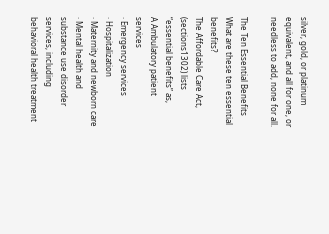silver, gold, or platinum equivalent, and all for one, or needless to add, none for all.

The Ten Essential Benefits
What are these ten essential benefits?
The Affordable Care Act, (sections1302) lists “essential benefits” as,
A Ambulatory patient services
· Emergency services
· Hospitalization
· Maternity and newborn care
· Mental health and substance use disorder services, including behavioral health treatment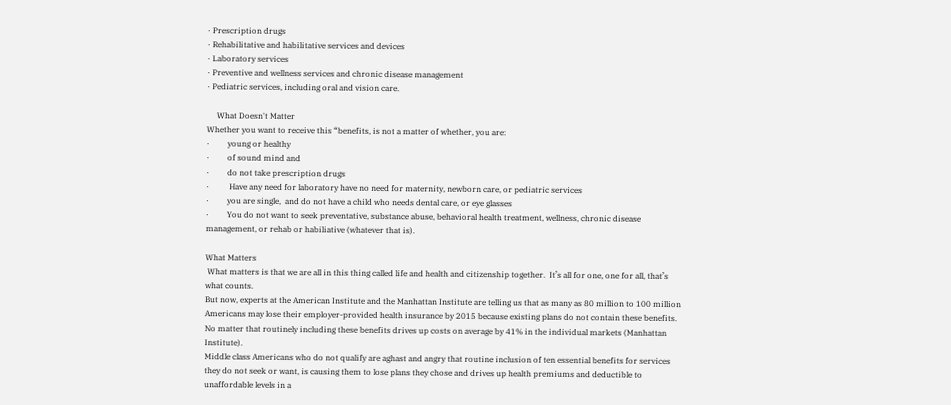· Prescription drugs
· Rehabilitative and habilitative services and devices
· Laboratory services
· Preventive and wellness services and chronic disease management
· Pediatric services, including oral and vision care.

     What Doesn't Matter
Whether you want to receive this “benefits, is not a matter of whether, you are:
·         young or healthy
·         of sound mind and
·         do not take prescription drugs
·          Have any need for laboratory have no need for maternity, newborn care, or pediatric services
·         you are single,  and do not have a child who needs dental care, or eye glasses
·         You do not want to seek preventative, substance abuse, behavioral health treatment, wellness, chronic disease management, or rehab or habiliative (whatever that is).

What Matters
 What matters is that we are all in this thing called life and health and citizenship together.  It’s all for one, one for all, that’s what counts.
But now, experts at the American Institute and the Manhattan Institute are telling us that as many as 80 million to 100 million Americans may lose their employer-provided health insurance by 2015 because existing plans do not contain these benefits.  No matter that routinely including these benefits drives up costs on average by 41% in the individual markets (Manhattan Institute).
Middle class Americans who do not qualify are aghast and angry that routine inclusion of ten essential benefits for services they do not seek or want, is causing them to lose plans they chose and drives up health premiums and deductible to unaffordable levels in a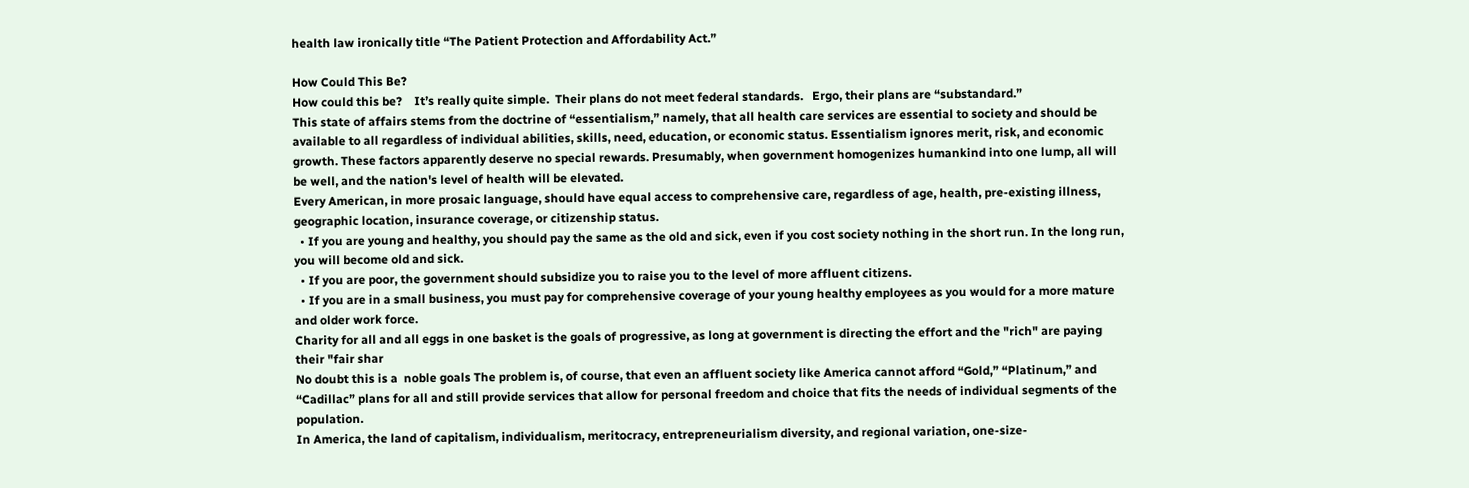health law ironically title “The Patient Protection and Affordability Act.”

How Could This Be?
How could this be?    It’s really quite simple.  Their plans do not meet federal standards.   Ergo, their plans are “substandard.”
This state of affairs stems from the doctrine of “essentialism,” namely, that all health care services are essential to society and should be available to all regardless of individual abilities, skills, need, education, or economic status. Essentialism ignores merit, risk, and economic growth. These factors apparently deserve no special rewards. Presumably, when government homogenizes humankind into one lump, all will be well, and the nation's level of health will be elevated.
Every American, in more prosaic language, should have equal access to comprehensive care, regardless of age, health, pre-existing illness, geographic location, insurance coverage, or citizenship status.
  • If you are young and healthy, you should pay the same as the old and sick, even if you cost society nothing in the short run. In the long run, you will become old and sick.
  • If you are poor, the government should subsidize you to raise you to the level of more affluent citizens.
  • If you are in a small business, you must pay for comprehensive coverage of your young healthy employees as you would for a more mature and older work force.
Charity for all and all eggs in one basket is the goals of progressive, as long at government is directing the effort and the "rich" are paying their "fair shar
No doubt this is a  noble goals The problem is, of course, that even an affluent society like America cannot afford “Gold,” “Platinum,” and “Cadillac” plans for all and still provide services that allow for personal freedom and choice that fits the needs of individual segments of the population.
In America, the land of capitalism, individualism, meritocracy, entrepreneurialism diversity, and regional variation, one-size-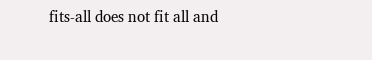fits-all does not fit all and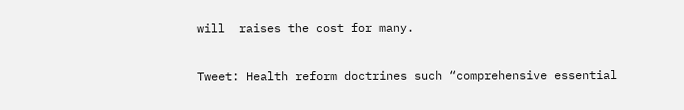will  raises the cost for many.

Tweet: Health reform doctrines such “comprehensive essential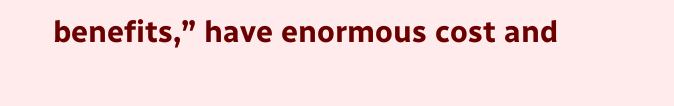benefits,” have enormous cost and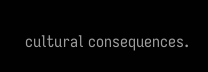cultural consequences.